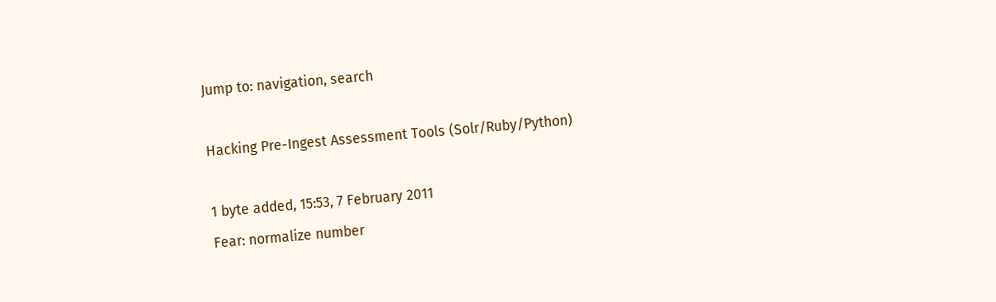Jump to: navigation, search

Hacking Pre-Ingest Assessment Tools (Solr/Ruby/Python)

1 byte added, 15:53, 7 February 2011
Fear: normalize number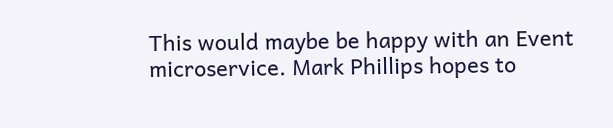This would maybe be happy with an Event microservice. Mark Phillips hopes to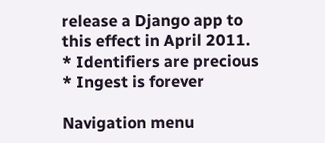release a Django app to this effect in April 2011.
* Identifiers are precious
* Ingest is forever

Navigation menu